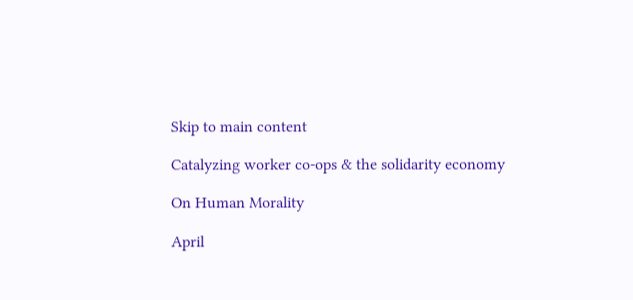Skip to main content

Catalyzing worker co-ops & the solidarity economy

On Human Morality

April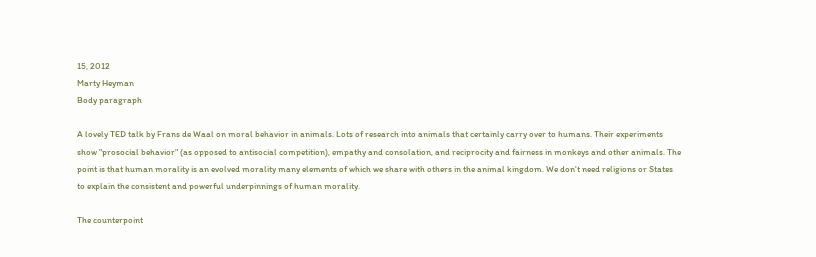15, 2012
Marty Heyman
Body paragraph

A lovely TED talk by Frans de Waal on moral behavior in animals. Lots of research into animals that certainly carry over to humans. Their experiments show "prosocial behavior" (as opposed to antisocial competition), empathy and consolation, and reciprocity and fairness in monkeys and other animals. The point is that human morality is an evolved morality many elements of which we share with others in the animal kingdom. We don't need religions or States to explain the consistent and powerful underpinnings of human morality.

The counterpoint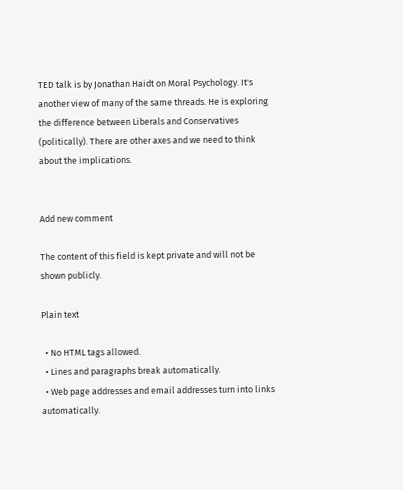TED talk is by Jonathan Haidt on Moral Psychology. It's another view of many of the same threads. He is exploring the difference between Liberals and Conservatives (politically). There are other axes and we need to think about the implications.


Add new comment

The content of this field is kept private and will not be shown publicly.

Plain text

  • No HTML tags allowed.
  • Lines and paragraphs break automatically.
  • Web page addresses and email addresses turn into links automatically.